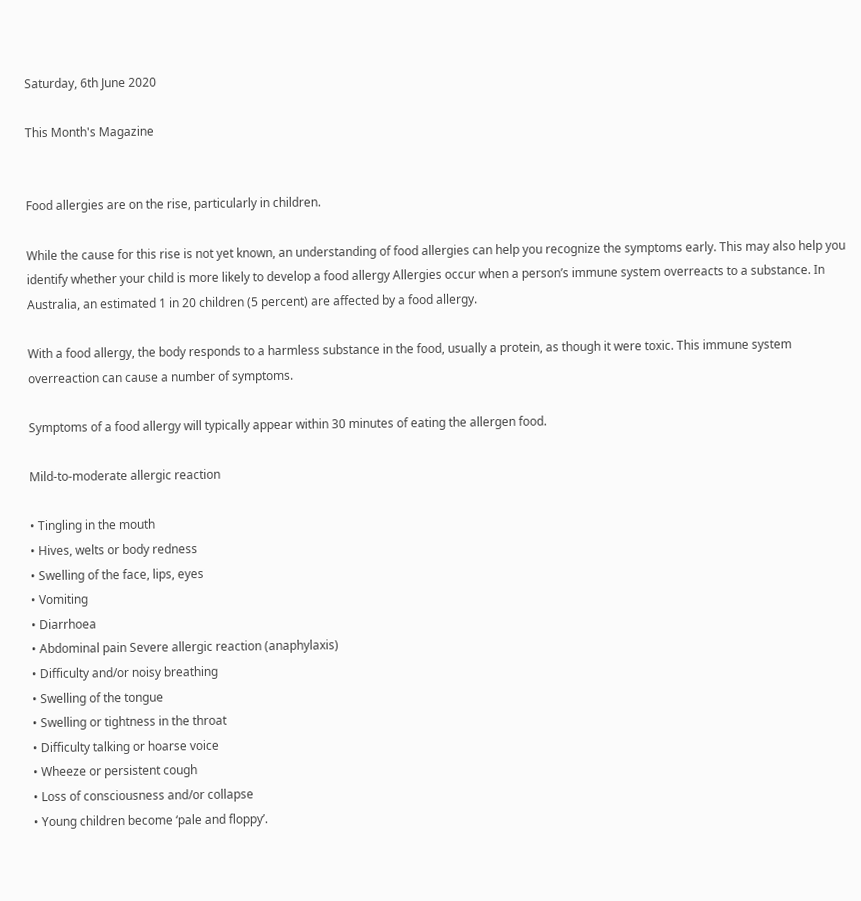Saturday, 6th June 2020

This Month's Magazine


Food allergies are on the rise, particularly in children.

While the cause for this rise is not yet known, an understanding of food allergies can help you recognize the symptoms early. This may also help you identify whether your child is more likely to develop a food allergy Allergies occur when a person’s immune system overreacts to a substance. In Australia, an estimated 1 in 20 children (5 percent) are affected by a food allergy.

With a food allergy, the body responds to a harmless substance in the food, usually a protein, as though it were toxic. This immune system overreaction can cause a number of symptoms.

Symptoms of a food allergy will typically appear within 30 minutes of eating the allergen food.

Mild-to-moderate allergic reaction

• Tingling in the mouth
• Hives, welts or body redness
• Swelling of the face, lips, eyes
• Vomiting
• Diarrhoea
• Abdominal pain Severe allergic reaction (anaphylaxis)
• Difficulty and/or noisy breathing
• Swelling of the tongue
• Swelling or tightness in the throat
• Difficulty talking or hoarse voice
• Wheeze or persistent cough
• Loss of consciousness and/or collapse
• Young children become ‘pale and floppy’.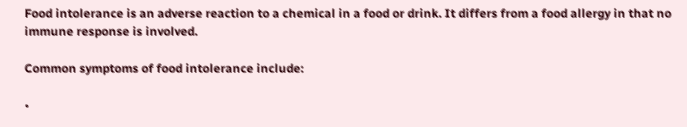Food intolerance is an adverse reaction to a chemical in a food or drink. It differs from a food allergy in that no immune response is involved.

Common symptoms of food intolerance include:

•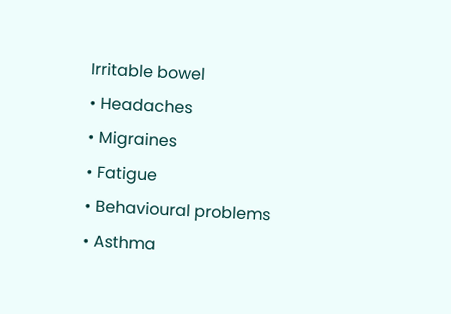Irritable bowel
• Headaches
• Migraines
• Fatigue
• Behavioural problems
• Asthma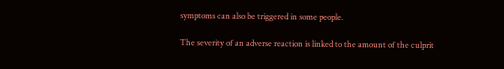symptoms can also be triggered in some people.

The severity of an adverse reaction is linked to the amount of the culprit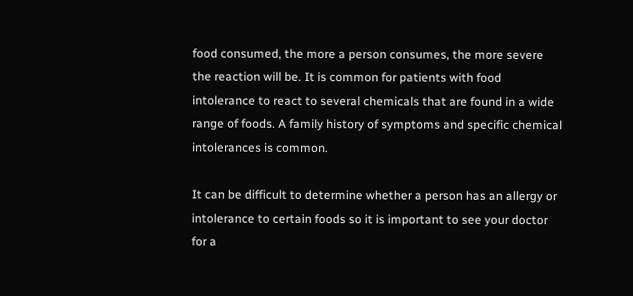food consumed, the more a person consumes, the more severe the reaction will be. It is common for patients with food intolerance to react to several chemicals that are found in a wide range of foods. A family history of symptoms and specific chemical intolerances is common.

It can be difficult to determine whether a person has an allergy or intolerance to certain foods so it is important to see your doctor for a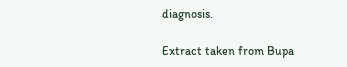diagnosis.

Extract taken from Bupa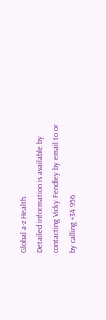Global a-z Health.
Detailed information is available by contacting Vicky Fendley by email to or by calling +34 956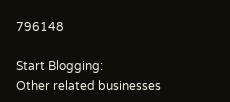796148

Start Blogging:
Other related businesses